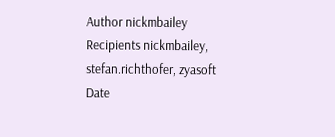Author nickmbailey
Recipients nickmbailey, stefan.richthofer, zyasoft
Date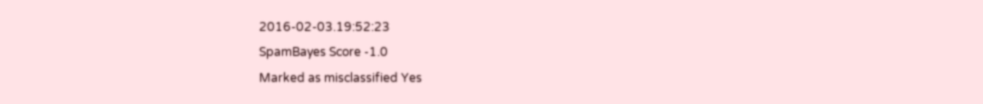2016-02-03.19:52:23
SpamBayes Score -1.0
Marked as misclassified Yes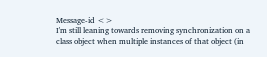Message-id <>
I'm still leaning towards removing synchronization on a class object when multiple instances of that object (in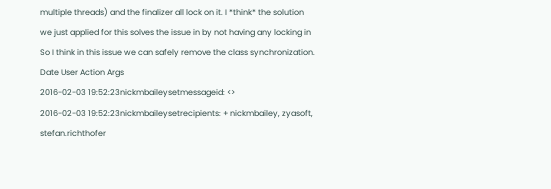multiple threads) and the finalizer all lock on it. I *think* the solution we just applied for this solves the issue in by not having any locking in So I think in this issue we can safely remove the class synchronization.
Date User Action Args
2016-02-03 19:52:23nickmbaileysetmessageid: <>
2016-02-03 19:52:23nickmbaileysetrecipients: + nickmbailey, zyasoft, stefan.richthofer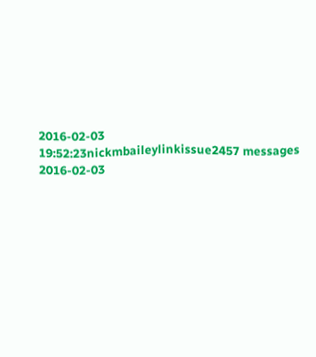2016-02-03 19:52:23nickmbaileylinkissue2457 messages
2016-02-03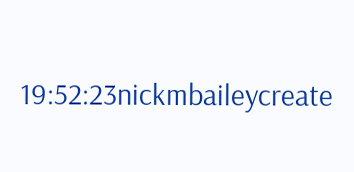19:52:23nickmbaileycreate